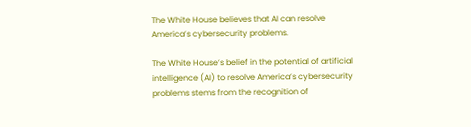The White House believes that AI can resolve America’s cybersecurity problems.

The White House’s belief in the potential of artificial intelligence (AI) to resolve America’s cybersecurity problems stems from the recognition of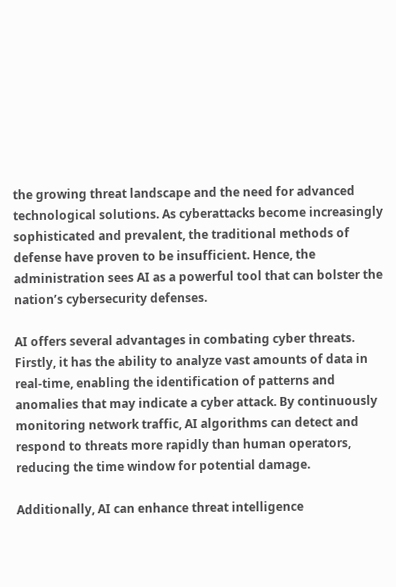the growing threat landscape and the need for advanced technological solutions. As cyberattacks become increasingly sophisticated and prevalent, the traditional methods of defense have proven to be insufficient. Hence, the administration sees AI as a powerful tool that can bolster the nation’s cybersecurity defenses.

AI offers several advantages in combating cyber threats. Firstly, it has the ability to analyze vast amounts of data in real-time, enabling the identification of patterns and anomalies that may indicate a cyber attack. By continuously monitoring network traffic, AI algorithms can detect and respond to threats more rapidly than human operators, reducing the time window for potential damage.

Additionally, AI can enhance threat intelligence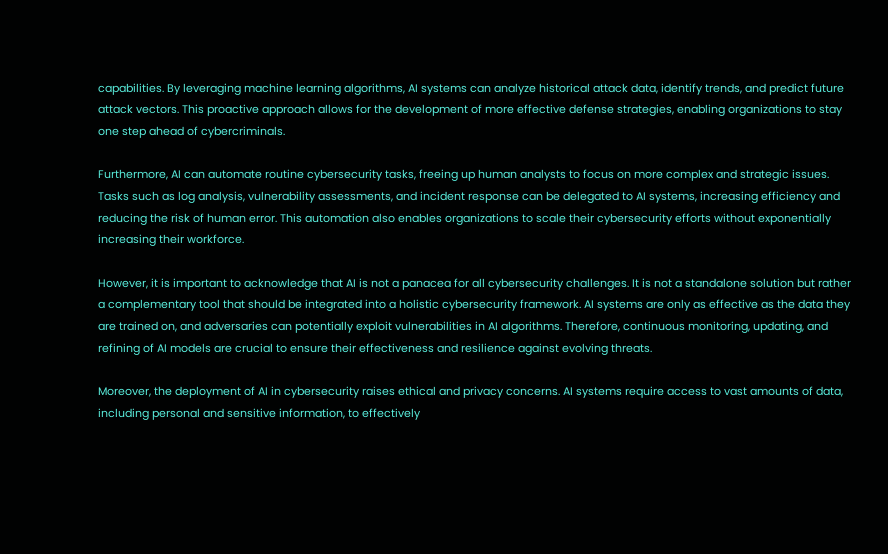capabilities. By leveraging machine learning algorithms, AI systems can analyze historical attack data, identify trends, and predict future attack vectors. This proactive approach allows for the development of more effective defense strategies, enabling organizations to stay one step ahead of cybercriminals.

Furthermore, AI can automate routine cybersecurity tasks, freeing up human analysts to focus on more complex and strategic issues. Tasks such as log analysis, vulnerability assessments, and incident response can be delegated to AI systems, increasing efficiency and reducing the risk of human error. This automation also enables organizations to scale their cybersecurity efforts without exponentially increasing their workforce.

However, it is important to acknowledge that AI is not a panacea for all cybersecurity challenges. It is not a standalone solution but rather a complementary tool that should be integrated into a holistic cybersecurity framework. AI systems are only as effective as the data they are trained on, and adversaries can potentially exploit vulnerabilities in AI algorithms. Therefore, continuous monitoring, updating, and refining of AI models are crucial to ensure their effectiveness and resilience against evolving threats.

Moreover, the deployment of AI in cybersecurity raises ethical and privacy concerns. AI systems require access to vast amounts of data, including personal and sensitive information, to effectively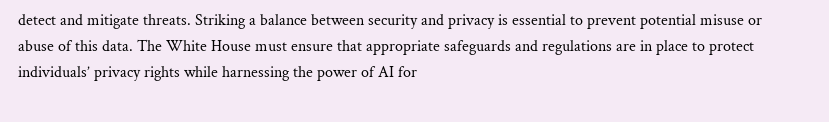detect and mitigate threats. Striking a balance between security and privacy is essential to prevent potential misuse or abuse of this data. The White House must ensure that appropriate safeguards and regulations are in place to protect individuals’ privacy rights while harnessing the power of AI for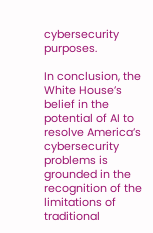cybersecurity purposes.

In conclusion, the White House’s belief in the potential of AI to resolve America’s cybersecurity problems is grounded in the recognition of the limitations of traditional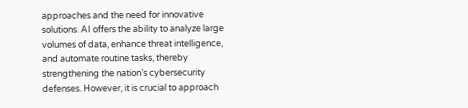approaches and the need for innovative solutions. AI offers the ability to analyze large volumes of data, enhance threat intelligence, and automate routine tasks, thereby strengthening the nation’s cybersecurity defenses. However, it is crucial to approach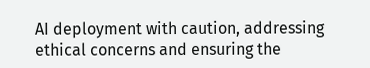AI deployment with caution, addressing ethical concerns and ensuring the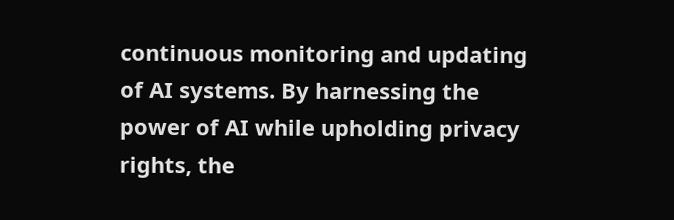continuous monitoring and updating of AI systems. By harnessing the power of AI while upholding privacy rights, the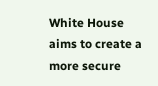White House aims to create a more secure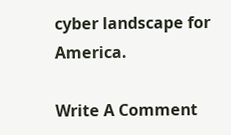cyber landscape for America.

Write A Comment